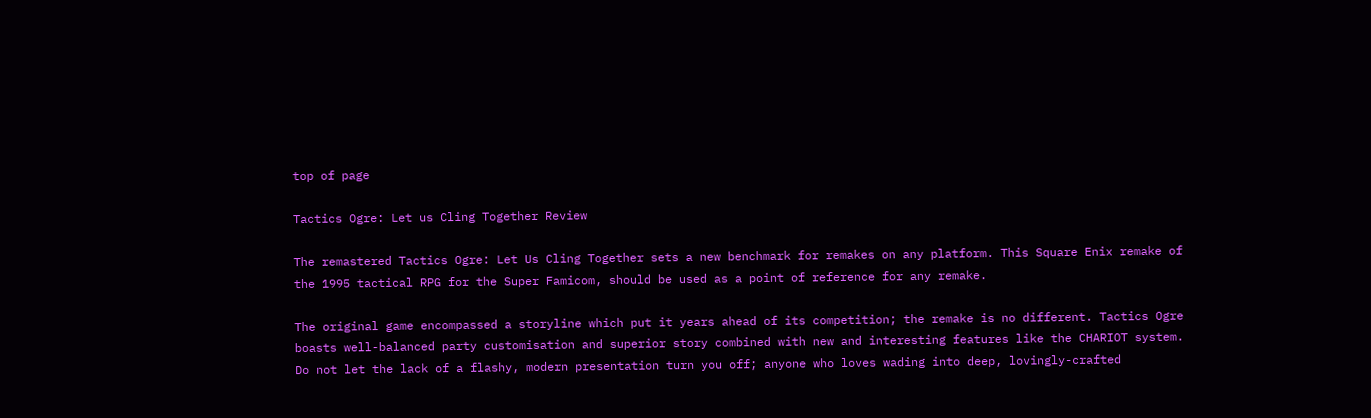top of page

Tactics Ogre: Let us Cling Together Review

The remastered Tactics Ogre: Let Us Cling Together sets a new benchmark for remakes on any platform. This Square Enix remake of the 1995 tactical RPG for the Super Famicom, should be used as a point of reference for any remake.

The original game encompassed a storyline which put it years ahead of its competition; the remake is no different. Tactics Ogre boasts well-balanced party customisation and superior story combined with new and interesting features like the CHARIOT system. Do not let the lack of a flashy, modern presentation turn you off; anyone who loves wading into deep, lovingly-crafted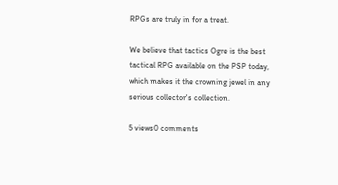RPGs are truly in for a treat.

We believe that tactics Ogre is the best tactical RPG available on the PSP today, which makes it the crowning jewel in any serious collector's collection.

5 views0 comments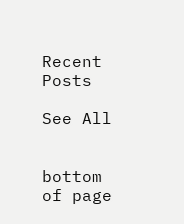Recent Posts

See All


bottom of page